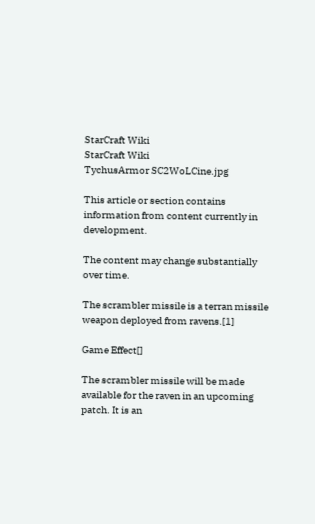StarCraft Wiki
StarCraft Wiki
TychusArmor SC2WoLCine.jpg

This article or section contains information from content currently in development.

The content may change substantially over time.

The scrambler missile is a terran missile weapon deployed from ravens.[1]

Game Effect[]

The scrambler missile will be made available for the raven in an upcoming patch. It is an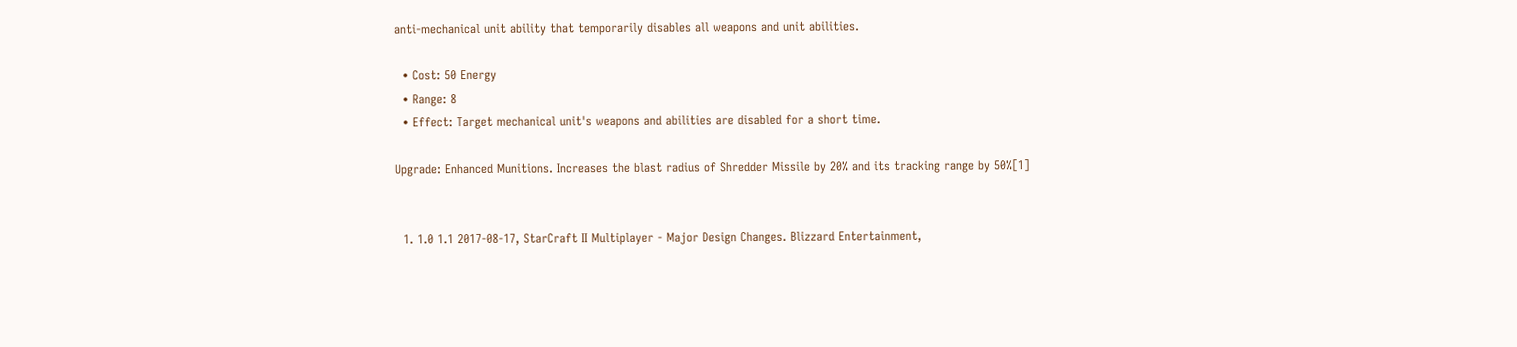anti-mechanical unit ability that temporarily disables all weapons and unit abilities.

  • Cost: 50 Energy
  • Range: 8
  • Effect: Target mechanical unit's weapons and abilities are disabled for a short time.

Upgrade: Enhanced Munitions. Increases the blast radius of Shredder Missile by 20% and its tracking range by 50%[1]


  1. 1.0 1.1 2017-08-17, StarCraft II Multiplayer - Major Design Changes. Blizzard Entertainment,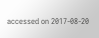accessed on 2017-08-20